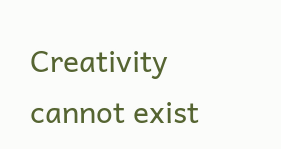Creativity cannot exist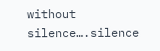without silence….silence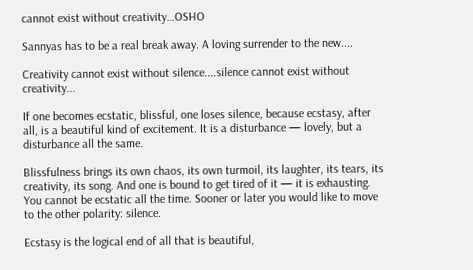cannot exist without creativity…OSHO

Sannyas has to be a real break away. A loving surrender to the new....

Creativity cannot exist without silence....silence cannot exist without creativity...

If one becomes ecstatic, blissful, one loses silence, because ecstasy, after all, is a beautiful kind of excitement. It is a disturbance — lovely, but a disturbance all the same.

Blissfulness brings its own chaos, its own turmoil, its laughter, its tears, its creativity, its song. And one is bound to get tired of it — it is exhausting. You cannot be ecstatic all the time. Sooner or later you would like to move to the other polarity: silence.

Ecstasy is the logical end of all that is beautiful,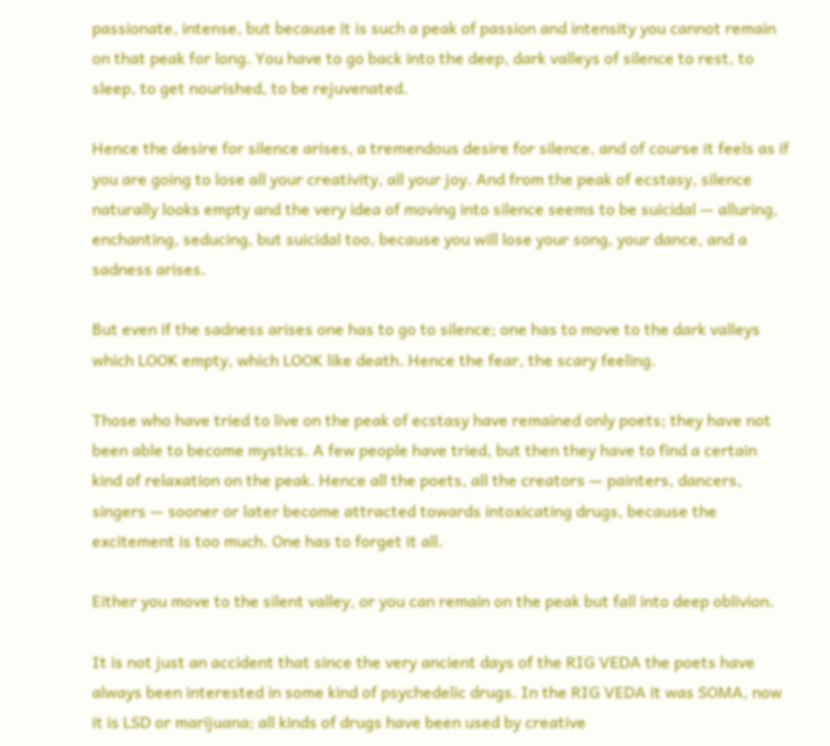passionate, intense, but because it is such a peak of passion and intensity you cannot remain on that peak for long. You have to go back into the deep, dark valleys of silence to rest, to sleep, to get nourished, to be rejuvenated.

Hence the desire for silence arises, a tremendous desire for silence, and of course it feels as if you are going to lose all your creativity, all your joy. And from the peak of ecstasy, silence naturally looks empty and the very idea of moving into silence seems to be suicidal — alluring, enchanting, seducing, but suicidal too, because you will lose your song, your dance, and a sadness arises.

But even if the sadness arises one has to go to silence; one has to move to the dark valleys which LOOK empty, which LOOK like death. Hence the fear, the scary feeling.

Those who have tried to live on the peak of ecstasy have remained only poets; they have not been able to become mystics. A few people have tried, but then they have to find a certain kind of relaxation on the peak. Hence all the poets, all the creators — painters, dancers, singers — sooner or later become attracted towards intoxicating drugs, because the excitement is too much. One has to forget it all.

Either you move to the silent valley, or you can remain on the peak but fall into deep oblivion.

It is not just an accident that since the very ancient days of the RIG VEDA the poets have always been interested in some kind of psychedelic drugs. In the RIG VEDA it was SOMA, now it is LSD or marijuana; all kinds of drugs have been used by creative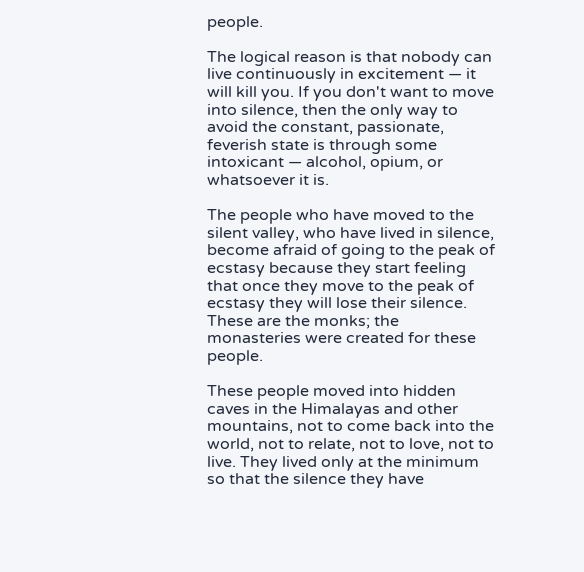people.

The logical reason is that nobody can live continuously in excitement — it will kill you. If you don't want to move into silence, then the only way to avoid the constant, passionate, feverish state is through some intoxicant — alcohol, opium, or whatsoever it is.

The people who have moved to the silent valley, who have lived in silence, become afraid of going to the peak of ecstasy because they start feeling that once they move to the peak of ecstasy they will lose their silence. These are the monks; the monasteries were created for these people.

These people moved into hidden caves in the Himalayas and other mountains, not to come back into the world, not to relate, not to love, not to live. They lived only at the minimum so that the silence they have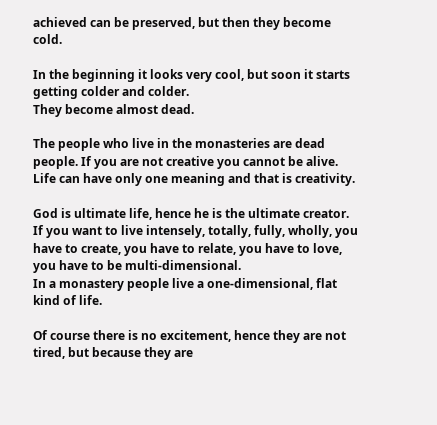achieved can be preserved, but then they become cold.

In the beginning it looks very cool, but soon it starts getting colder and colder.
They become almost dead.

The people who live in the monasteries are dead people. If you are not creative you cannot be alive. Life can have only one meaning and that is creativity.

God is ultimate life, hence he is the ultimate creator. If you want to live intensely, totally, fully, wholly, you have to create, you have to relate, you have to love, you have to be multi-dimensional.
In a monastery people live a one-dimensional, flat kind of life.

Of course there is no excitement, hence they are not tired, but because they are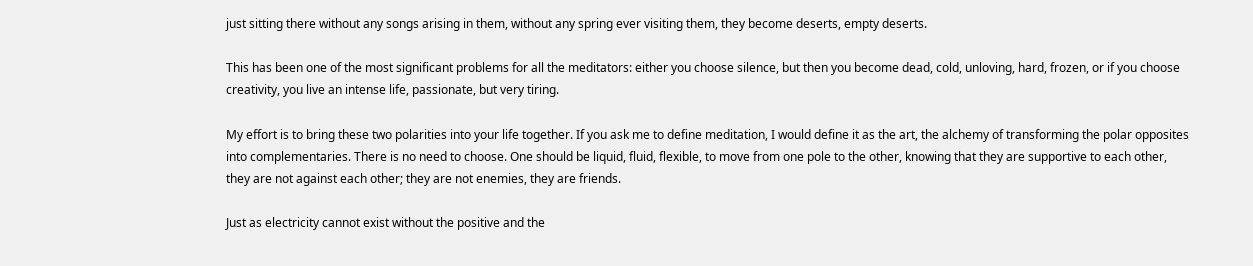just sitting there without any songs arising in them, without any spring ever visiting them, they become deserts, empty deserts.

This has been one of the most significant problems for all the meditators: either you choose silence, but then you become dead, cold, unloving, hard, frozen, or if you choose creativity, you live an intense life, passionate, but very tiring.

My effort is to bring these two polarities into your life together. If you ask me to define meditation, I would define it as the art, the alchemy of transforming the polar opposites into complementaries. There is no need to choose. One should be liquid, fluid, flexible, to move from one pole to the other, knowing that they are supportive to each other, they are not against each other; they are not enemies, they are friends.

Just as electricity cannot exist without the positive and the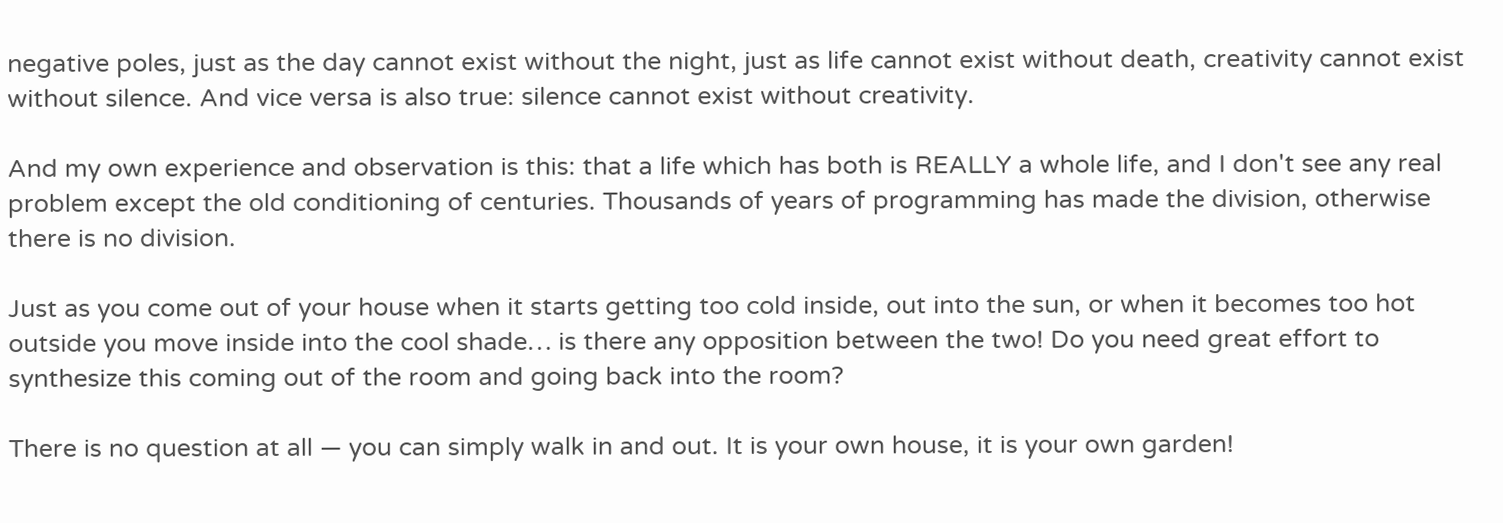negative poles, just as the day cannot exist without the night, just as life cannot exist without death, creativity cannot exist without silence. And vice versa is also true: silence cannot exist without creativity.

And my own experience and observation is this: that a life which has both is REALLY a whole life, and I don't see any real problem except the old conditioning of centuries. Thousands of years of programming has made the division, otherwise there is no division.

Just as you come out of your house when it starts getting too cold inside, out into the sun, or when it becomes too hot outside you move inside into the cool shade… is there any opposition between the two! Do you need great effort to synthesize this coming out of the room and going back into the room?

There is no question at all — you can simply walk in and out. It is your own house, it is your own garden!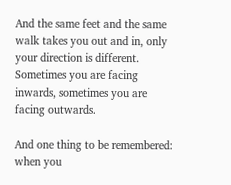And the same feet and the same walk takes you out and in, only your direction is different. Sometimes you are facing inwards, sometimes you are facing outwards.

And one thing to be remembered: when you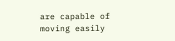are capable of moving easily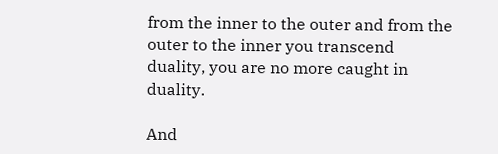from the inner to the outer and from the outer to the inner you transcend duality, you are no more caught in duality.

And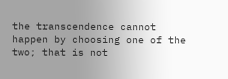the transcendence cannot happen by choosing one of the two; that is not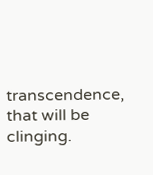transcendence, that will be clinging.